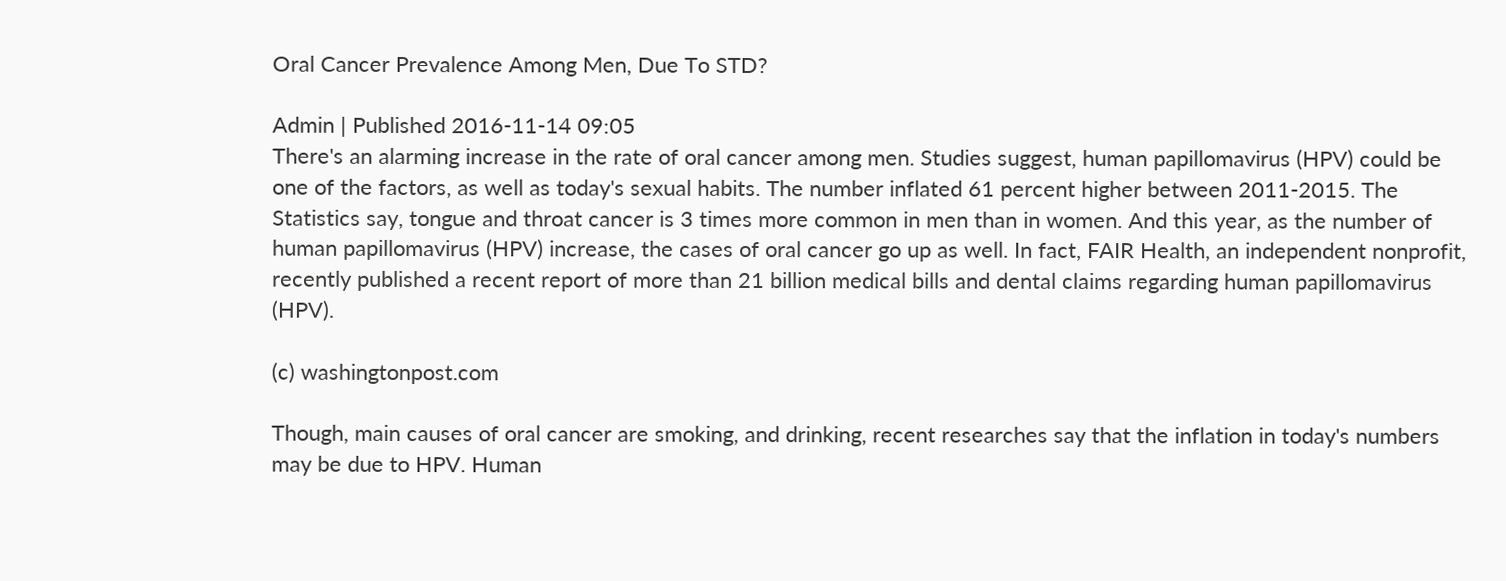Oral Cancer Prevalence Among Men, Due To STD?

Admin | Published 2016-11-14 09:05
There's an alarming increase in the rate of oral cancer among men. Studies suggest, human papillomavirus (HPV) could be one of the factors, as well as today's sexual habits. The number inflated 61 percent higher between 2011-2015. The Statistics say, tongue and throat cancer is 3 times more common in men than in women. And this year, as the number of  human papillomavirus (HPV) increase, the cases of oral cancer go up as well. In fact, FAIR Health, an independent nonprofit, recently published a recent report of more than 21 billion medical bills and dental claims regarding human papillomavirus (HPV).

(c) washingtonpost.com

Though, main causes of oral cancer are smoking, and drinking, recent researches say that the inflation in today's numbers may be due to HPV. Human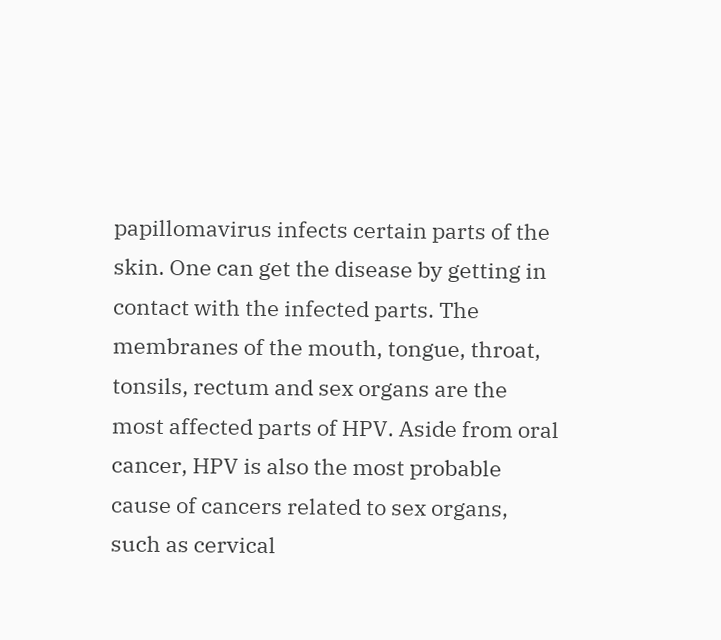papillomavirus infects certain parts of the skin. One can get the disease by getting in contact with the infected parts. The membranes of the mouth, tongue, throat, tonsils, rectum and sex organs are the most affected parts of HPV. Aside from oral cancer, HPV is also the most probable cause of cancers related to sex organs, such as cervical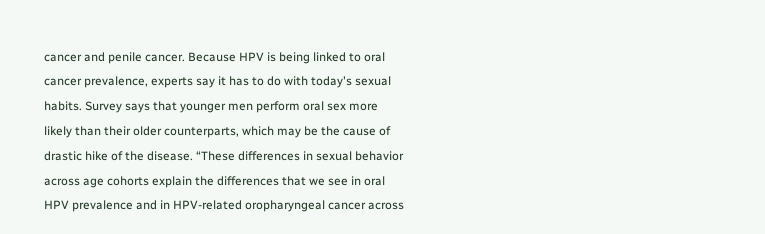cancer and penile cancer. Because HPV is being linked to oral cancer prevalence, experts say it has to do with today's sexual habits. Survey says that younger men perform oral sex more likely than their older counterparts, which may be the cause of drastic hike of the disease. “These differences in sexual behavior across age cohorts explain the differences that we see in oral HPV prevalence and in HPV-related oropharyngeal cancer across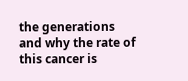the generations and why the rate of this cancer is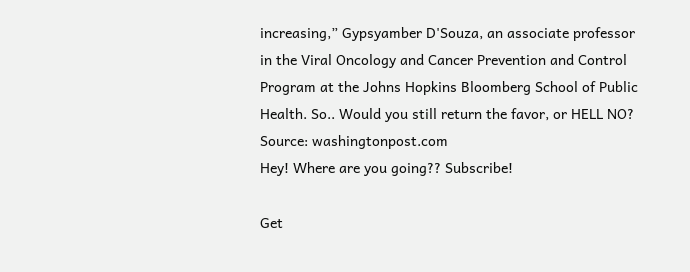increasing,” Gypsyamber D'Souza, an associate professor in the Viral Oncology and Cancer Prevention and Control Program at the Johns Hopkins Bloomberg School of Public Health. So.. Would you still return the favor, or HELL NO?   Source: washingtonpost.com
Hey! Where are you going?? Subscribe!

Get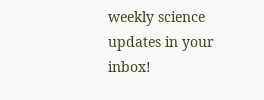weekly science updates in your inbox!